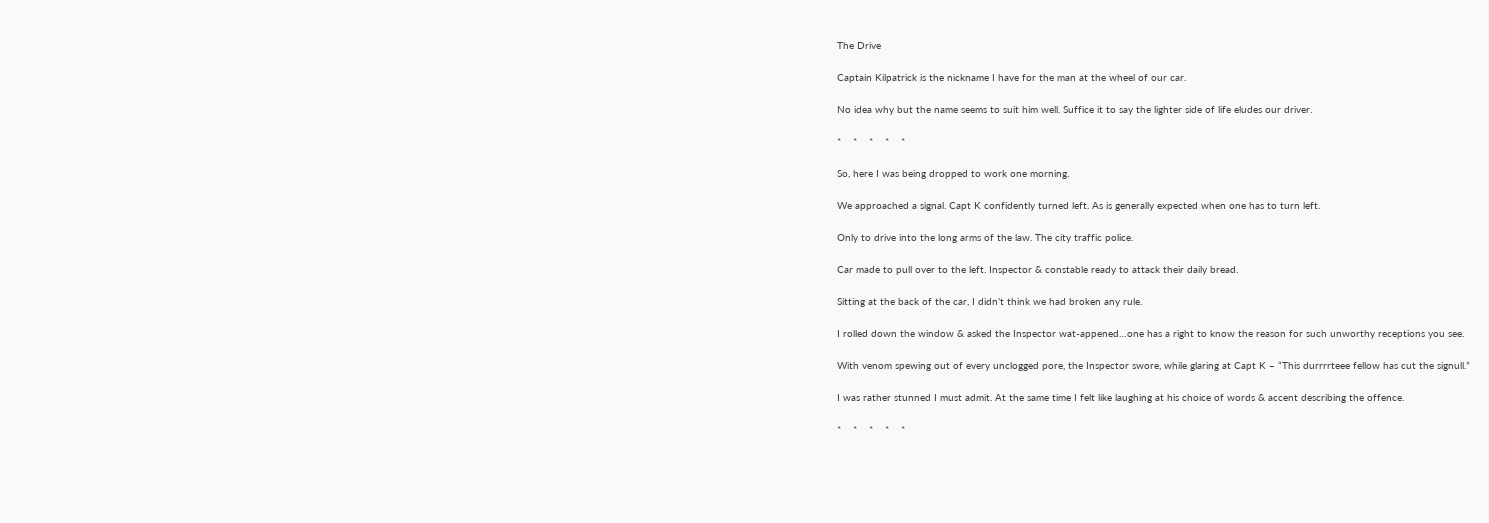The Drive

Captain Kilpatrick is the nickname I have for the man at the wheel of our car.

No idea why but the name seems to suit him well. Suffice it to say the lighter side of life eludes our driver.

*    *    *    *    *

So, here I was being dropped to work one morning.

We approached a signal. Capt K confidently turned left. As is generally expected when one has to turn left.

Only to drive into the long arms of the law. The city traffic police.

Car made to pull over to the left. Inspector & constable ready to attack their daily bread.

Sitting at the back of the car, I didn’t think we had broken any rule.

I rolled down the window & asked the Inspector wat-appened…one has a right to know the reason for such unworthy receptions you see.

With venom spewing out of every unclogged pore, the Inspector swore, while glaring at Capt K – “This durrrrteee fellow has cut the signull.”

I was rather stunned I must admit. At the same time I felt like laughing at his choice of words & accent describing the offence.

*    *    *    *    *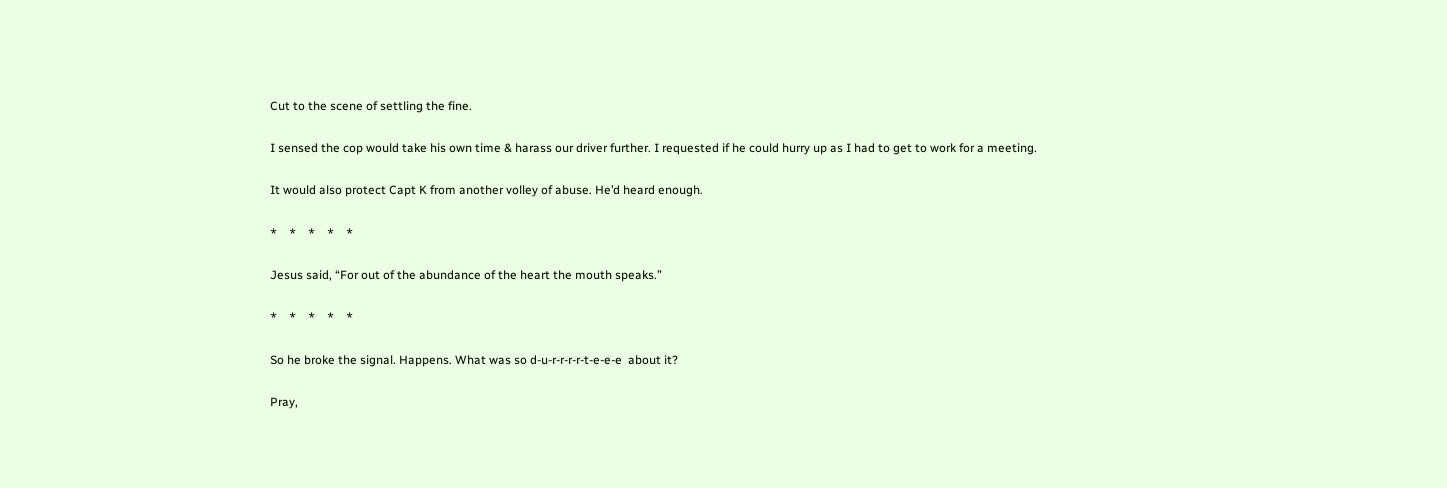Cut to the scene of settling the fine.

I sensed the cop would take his own time & harass our driver further. I requested if he could hurry up as I had to get to work for a meeting.

It would also protect Capt K from another volley of abuse. He’d heard enough.

*    *    *    *    *

Jesus said, “For out of the abundance of the heart the mouth speaks.”

*    *    *    *    *

So he broke the signal. Happens. What was so d-u-r-r-r-r-t-e-e-e  about it?

Pray,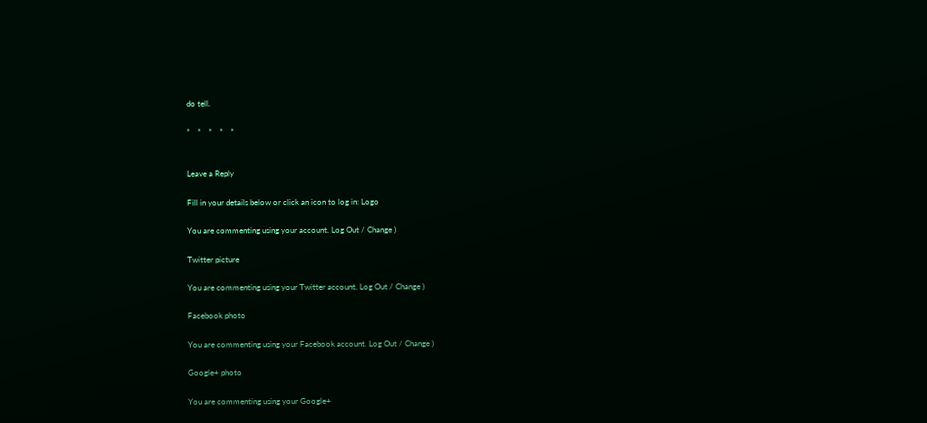do tell.

*    *    *    *    *


Leave a Reply

Fill in your details below or click an icon to log in: Logo

You are commenting using your account. Log Out / Change )

Twitter picture

You are commenting using your Twitter account. Log Out / Change )

Facebook photo

You are commenting using your Facebook account. Log Out / Change )

Google+ photo

You are commenting using your Google+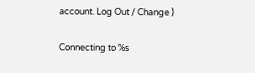account. Log Out / Change )

Connecting to %s